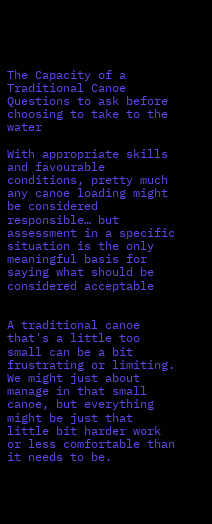The Capacity of a Traditional Canoe
Questions to ask before choosing to take to the water

With appropriate skills and favourable conditions, pretty much any canoe loading might be considered responsible… but assessment in a specific situation is the only meaningful basis for saying what should be considered acceptable


A traditional canoe that's a little too small can be a bit frustrating or limiting. We might just about manage in that small canoe, but everything might be just that little bit harder work or less comfortable than it needs to be.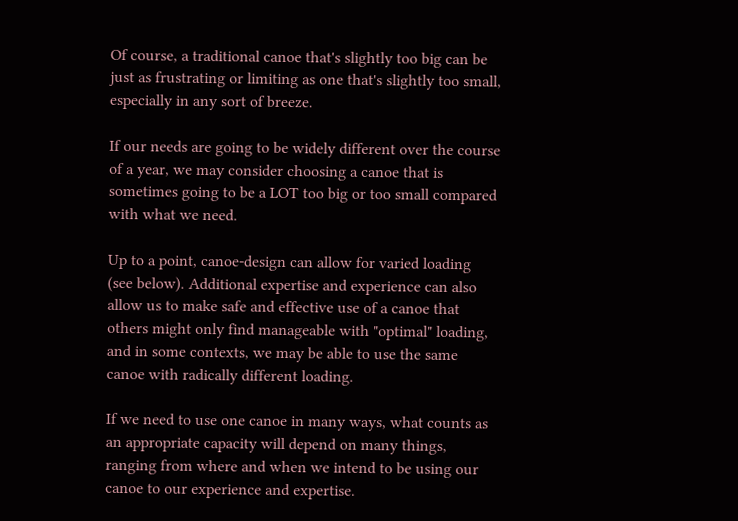Of course, a traditional canoe that's slightly too big can be just as frustrating or limiting as one that's slightly too small, especially in any sort of breeze.

If our needs are going to be widely different over the course of a year, we may consider choosing a canoe that is sometimes going to be a LOT too big or too small compared with what we need.

Up to a point, canoe-design can allow for varied loading (see below). Additional expertise and experience can also allow us to make safe and effective use of a canoe that others might only find manageable with "optimal" loading, and in some contexts, we may be able to use the same canoe with radically different loading.

If we need to use one canoe in many ways, what counts as an appropriate capacity will depend on many things, ranging from where and when we intend to be using our canoe to our experience and expertise.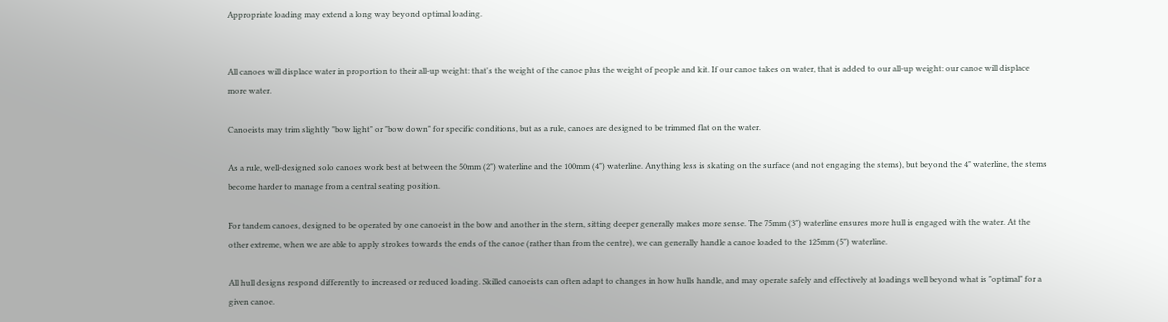Appropriate loading may extend a long way beyond optimal loading.


All canoes will displace water in proportion to their all-up weight: that's the weight of the canoe plus the weight of people and kit. If our canoe takes on water, that is added to our all-up weight: our canoe will displace more water.

Canoeists may trim slightly "bow light" or "bow down" for specific conditions, but as a rule, canoes are designed to be trimmed flat on the water.

As a rule, well-designed solo canoes work best at between the 50mm (2") waterline and the 100mm (4") waterline. Anything less is skating on the surface (and not engaging the stems), but beyond the 4" waterline, the stems become harder to manage from a central seating position.

For tandem canoes, designed to be operated by one canoeist in the bow and another in the stern, sitting deeper generally makes more sense. The 75mm (3") waterline ensures more hull is engaged with the water. At the other extreme, when we are able to apply strokes towards the ends of the canoe (rather than from the centre), we can generally handle a canoe loaded to the 125mm (5") waterline.

All hull designs respond differently to increased or reduced loading. Skilled canoeists can often adapt to changes in how hulls handle, and may operate safely and effectively at loadings well beyond what is "optimal" for a given canoe.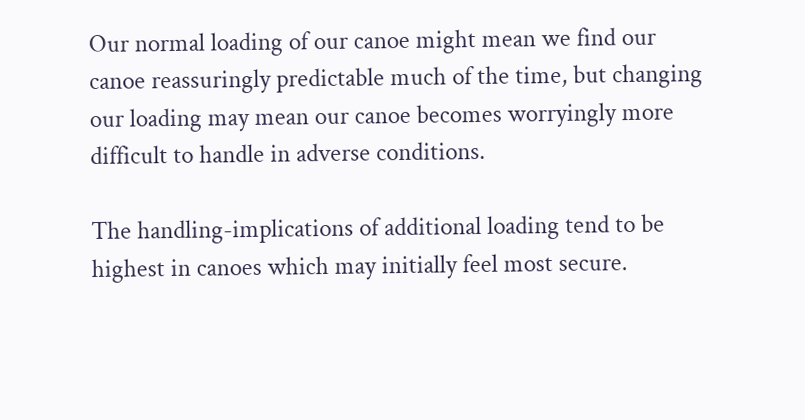Our normal loading of our canoe might mean we find our canoe reassuringly predictable much of the time, but changing our loading may mean our canoe becomes worryingly more difficult to handle in adverse conditions.

The handling-implications of additional loading tend to be highest in canoes which may initially feel most secure.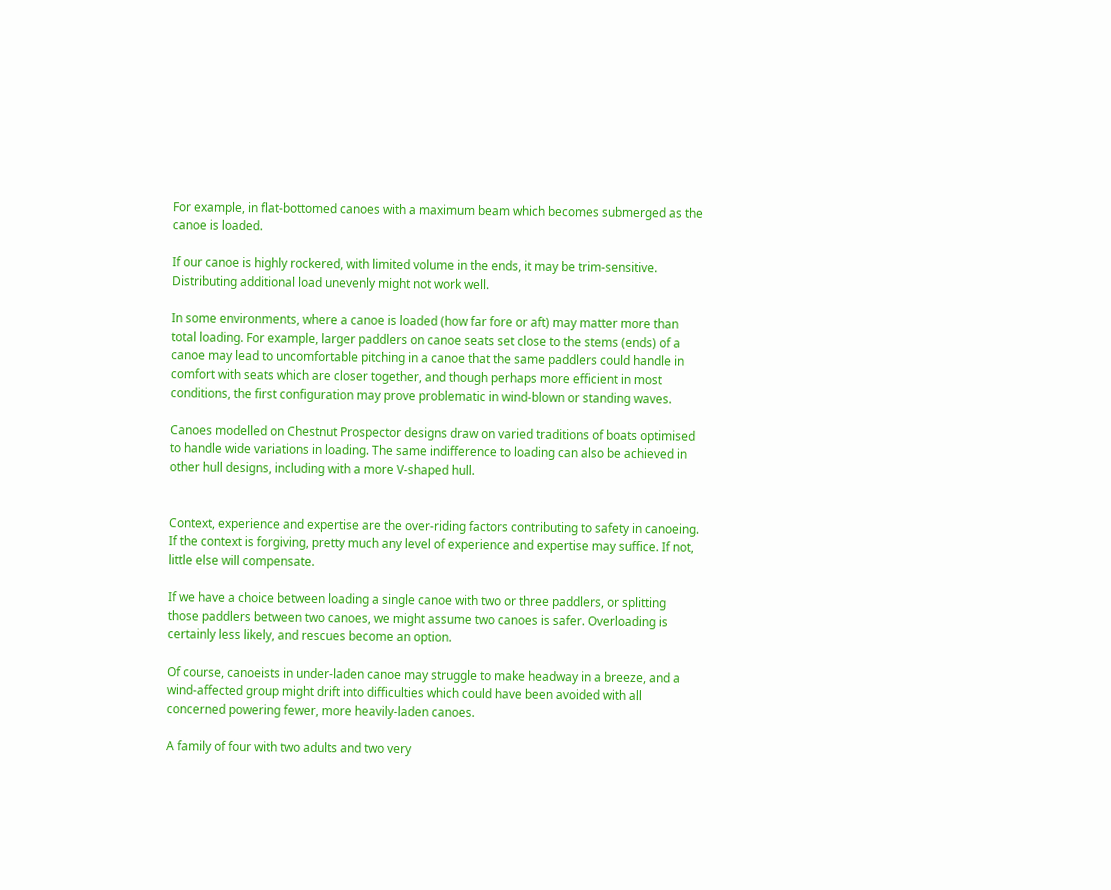For example, in flat-bottomed canoes with a maximum beam which becomes submerged as the canoe is loaded.

If our canoe is highly rockered, with limited volume in the ends, it may be trim-sensitive. Distributing additional load unevenly might not work well.

In some environments, where a canoe is loaded (how far fore or aft) may matter more than total loading. For example, larger paddlers on canoe seats set close to the stems (ends) of a canoe may lead to uncomfortable pitching in a canoe that the same paddlers could handle in comfort with seats which are closer together, and though perhaps more efficient in most conditions, the first configuration may prove problematic in wind-blown or standing waves.

Canoes modelled on Chestnut Prospector designs draw on varied traditions of boats optimised to handle wide variations in loading. The same indifference to loading can also be achieved in other hull designs, including with a more V-shaped hull.


Context, experience and expertise are the over-riding factors contributing to safety in canoeing. If the context is forgiving, pretty much any level of experience and expertise may suffice. If not, little else will compensate.

If we have a choice between loading a single canoe with two or three paddlers, or splitting those paddlers between two canoes, we might assume two canoes is safer. Overloading is certainly less likely, and rescues become an option.

Of course, canoeists in under-laden canoe may struggle to make headway in a breeze, and a wind-affected group might drift into difficulties which could have been avoided with all concerned powering fewer, more heavily-laden canoes.

A family of four with two adults and two very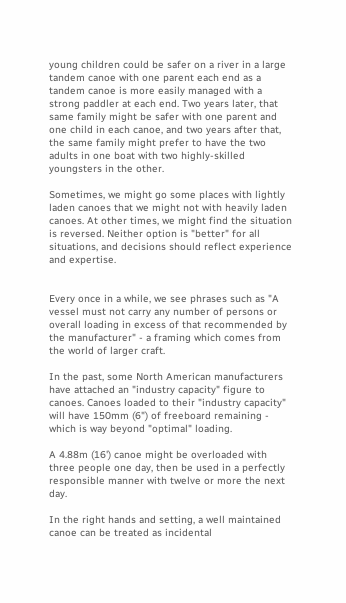young children could be safer on a river in a large tandem canoe with one parent each end as a tandem canoe is more easily managed with a strong paddler at each end. Two years later, that same family might be safer with one parent and one child in each canoe, and two years after that, the same family might prefer to have the two adults in one boat with two highly-skilled youngsters in the other.

Sometimes, we might go some places with lightly laden canoes that we might not with heavily laden canoes. At other times, we might find the situation is reversed. Neither option is "better" for all situations, and decisions should reflect experience and expertise.


Every once in a while, we see phrases such as "A vessel must not carry any number of persons or overall loading in excess of that recommended by the manufacturer" - a framing which comes from the world of larger craft.

In the past, some North American manufacturers have attached an "industry capacity" figure to canoes. Canoes loaded to their "industry capacity" will have 150mm (6") of freeboard remaining - which is way beyond "optimal" loading.

A 4.88m (16') canoe might be overloaded with three people one day, then be used in a perfectly responsible manner with twelve or more the next day.

In the right hands and setting, a well maintained canoe can be treated as incidental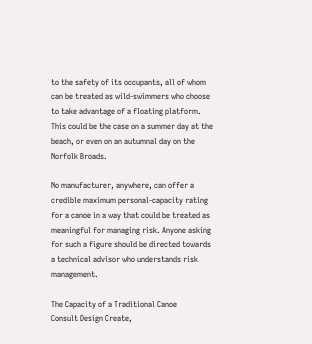to the safety of its occupants, all of whom can be treated as wild-swimmers who choose to take advantage of a floating platform. This could be the case on a summer day at the beach, or even on an autumnal day on the Norfolk Broads.

No manufacturer, anywhere, can offer a credible maximum personal-capacity rating for a canoe in a way that could be treated as meaningful for managing risk. Anyone asking for such a figure should be directed towards a technical advisor who understands risk management.

The Capacity of a Traditional Canoe
Consult Design Create,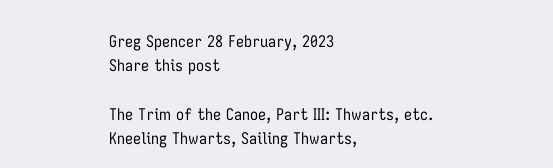Greg Spencer 28 February, 2023
Share this post

The Trim of the Canoe, Part III: Thwarts, etc.
Kneeling Thwarts, Sailing Thwarts,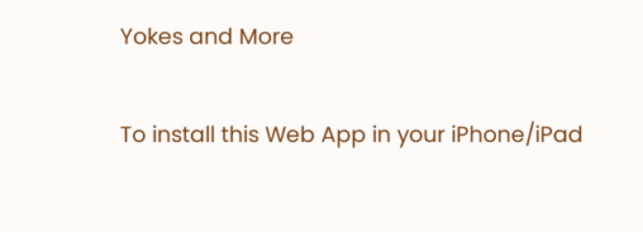Yokes and More

To install this Web App in your iPhone/iPad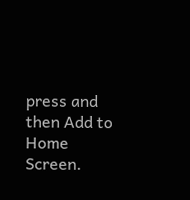press and then Add to Home Screen.